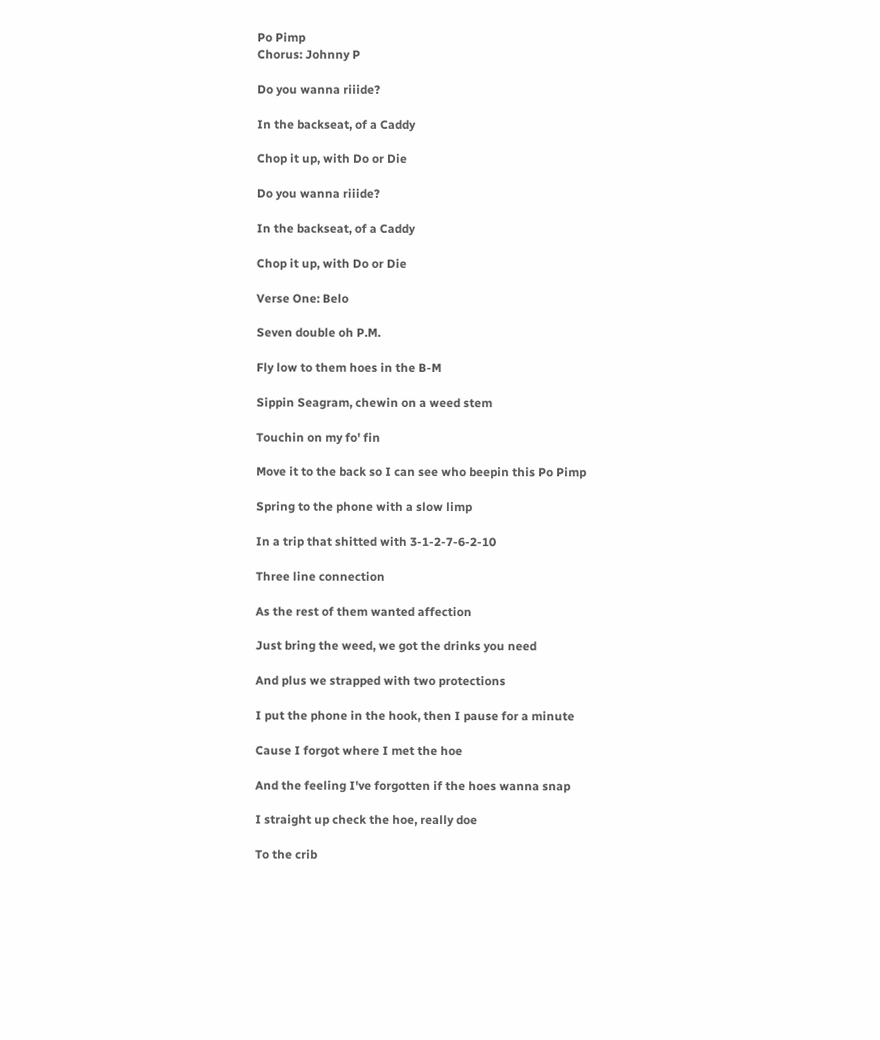Po Pimp
Chorus: Johnny P

Do you wanna riiide?

In the backseat, of a Caddy

Chop it up, with Do or Die

Do you wanna riiide?

In the backseat, of a Caddy

Chop it up, with Do or Die

Verse One: Belo

Seven double oh P.M.

Fly low to them hoes in the B-M

Sippin Seagram, chewin on a weed stem

Touchin on my fo' fin

Move it to the back so I can see who beepin this Po Pimp

Spring to the phone with a slow limp

In a trip that shitted with 3-1-2-7-6-2-10

Three line connection

As the rest of them wanted affection

Just bring the weed, we got the drinks you need

And plus we strapped with two protections

I put the phone in the hook, then I pause for a minute

Cause I forgot where I met the hoe

And the feeling I've forgotten if the hoes wanna snap

I straight up check the hoe, really doe

To the crib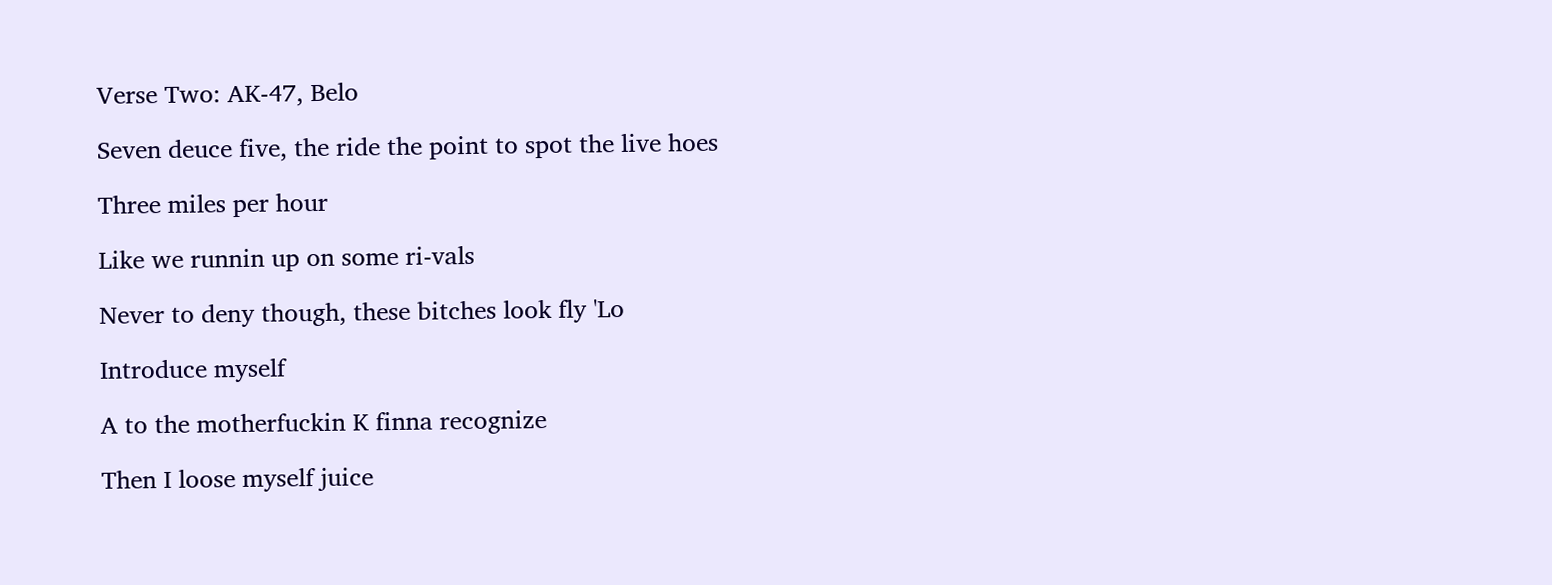Verse Two: AK-47, Belo

Seven deuce five, the ride the point to spot the live hoes

Three miles per hour

Like we runnin up on some ri-vals

Never to deny though, these bitches look fly 'Lo

Introduce myself

A to the motherfuckin K finna recognize

Then I loose myself juice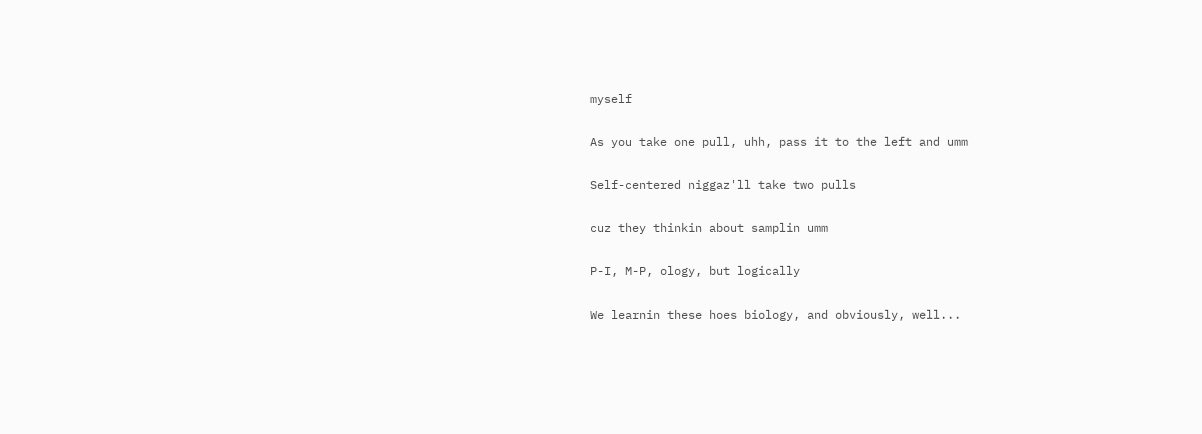myself

As you take one pull, uhh, pass it to the left and umm

Self-centered niggaz'll take two pulls

cuz they thinkin about samplin umm

P-I, M-P, ology, but logically

We learnin these hoes biology, and obviously, well...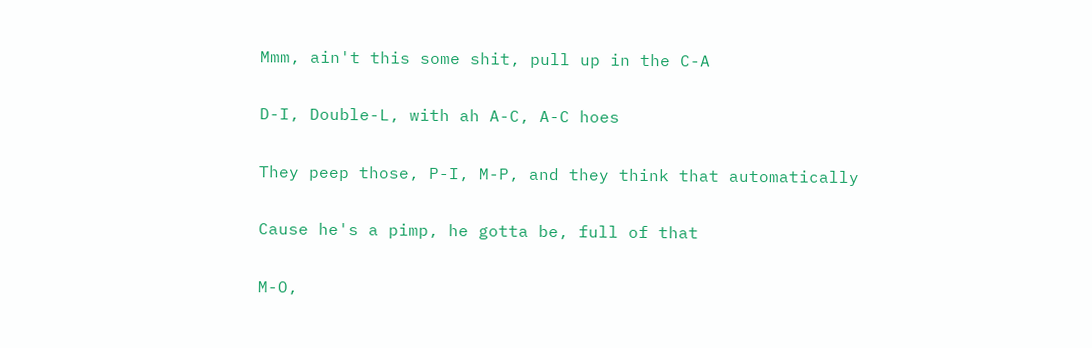Mmm, ain't this some shit, pull up in the C-A

D-I, Double-L, with ah A-C, A-C hoes

They peep those, P-I, M-P, and they think that automatically

Cause he's a pimp, he gotta be, full of that

M-O,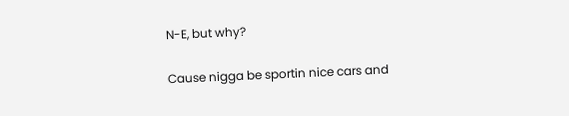N-E, but why?

Cause nigga be sportin nice cars and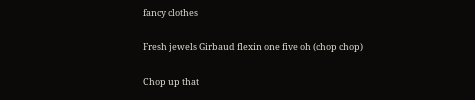fancy clothes

Fresh jewels Girbaud flexin one five oh (chop chop)

Chop up that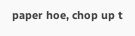paper hoe, chop up t